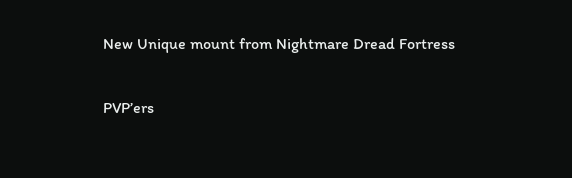New Unique mount from Nightmare Dread Fortress

PVP’ers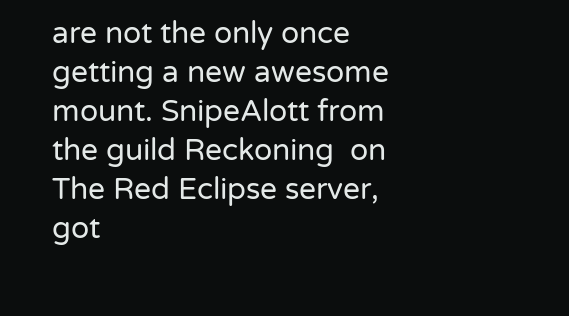are not the only once getting a new awesome mount. SnipeAlott from the guild Reckoning  on The Red Eclipse server, got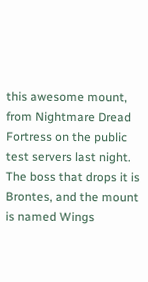this awesome mount, from Nightmare Dread Fortress on the public test servers last night. The boss that drops it is Brontes, and the mount is named Wings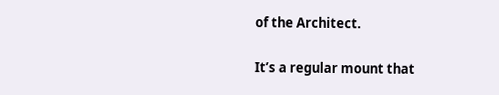of the Architect.

It’s a regular mount that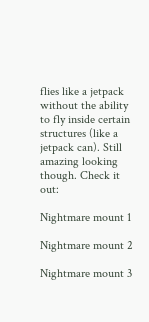flies like a jetpack without the ability to fly inside certain structures (like a jetpack can). Still amazing looking though. Check it out:

Nightmare mount 1

Nightmare mount 2

Nightmare mount 3